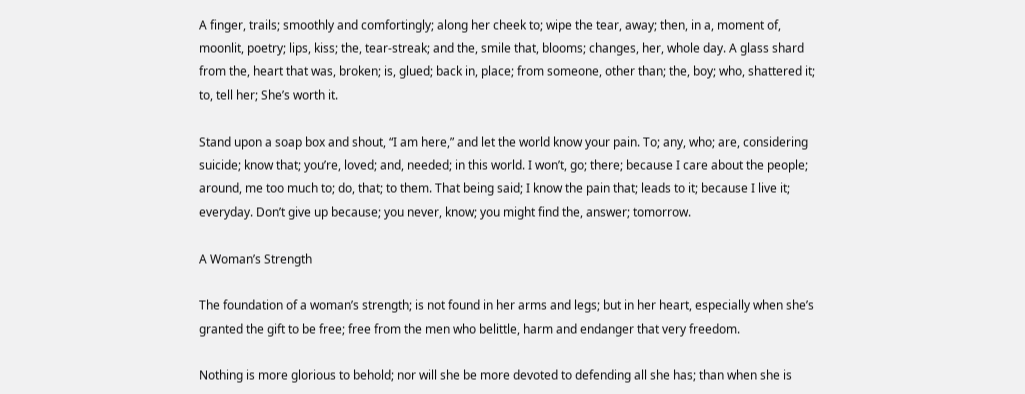A finger, trails; smoothly and comfortingly; along her cheek to; wipe the tear, away; then, in a, moment of, moonlit, poetry; lips, kiss; the, tear-streak; and the, smile that, blooms; changes, her, whole day. A glass shard from the, heart that was, broken; is, glued; back in, place; from someone, other than; the, boy; who, shattered it; to, tell her; She’s worth it.

Stand upon a soap box and shout, “I am here,” and let the world know your pain. To; any, who; are, considering suicide; know that; you’re, loved; and, needed; in this world. I won’t, go; there; because I care about the people; around, me too much to; do, that; to them. That being said; I know the pain that; leads to it; because I live it; everyday. Don’t give up because; you never, know; you might find the, answer; tomorrow.

A Woman’s Strength

The foundation of a woman’s strength; is not found in her arms and legs; but in her heart, especially when she’s granted the gift to be free; free from the men who belittle, harm and endanger that very freedom.

Nothing is more glorious to behold; nor will she be more devoted to defending all she has; than when she is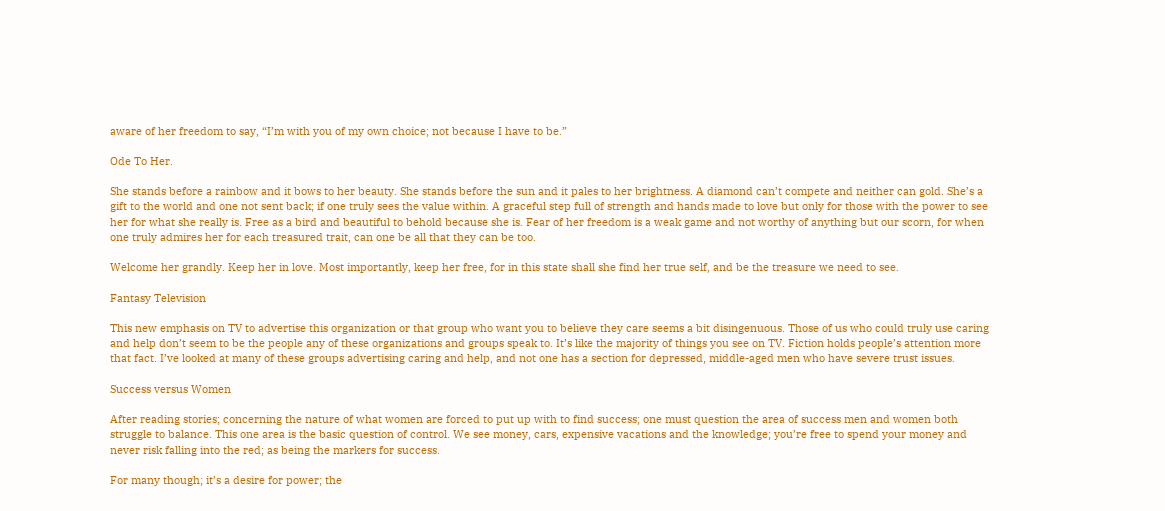aware of her freedom to say, “I’m with you of my own choice; not because I have to be.”

Ode To Her.

She stands before a rainbow and it bows to her beauty. She stands before the sun and it pales to her brightness. A diamond can’t compete and neither can gold. She’s a gift to the world and one not sent back; if one truly sees the value within. A graceful step full of strength and hands made to love but only for those with the power to see her for what she really is. Free as a bird and beautiful to behold because she is. Fear of her freedom is a weak game and not worthy of anything but our scorn, for when one truly admires her for each treasured trait, can one be all that they can be too.

Welcome her grandly. Keep her in love. Most importantly, keep her free, for in this state shall she find her true self, and be the treasure we need to see.

Fantasy Television

This new emphasis on TV to advertise this organization or that group who want you to believe they care seems a bit disingenuous. Those of us who could truly use caring and help don’t seem to be the people any of these organizations and groups speak to. It’s like the majority of things you see on TV. Fiction holds people’s attention more that fact. I’ve looked at many of these groups advertising caring and help, and not one has a section for depressed, middle-aged men who have severe trust issues.

Success versus Women

After reading stories; concerning the nature of what women are forced to put up with to find success; one must question the area of success men and women both struggle to balance. This one area is the basic question of control. We see money, cars, expensive vacations and the knowledge; you’re free to spend your money and never risk falling into the red; as being the markers for success.

For many though; it’s a desire for power; the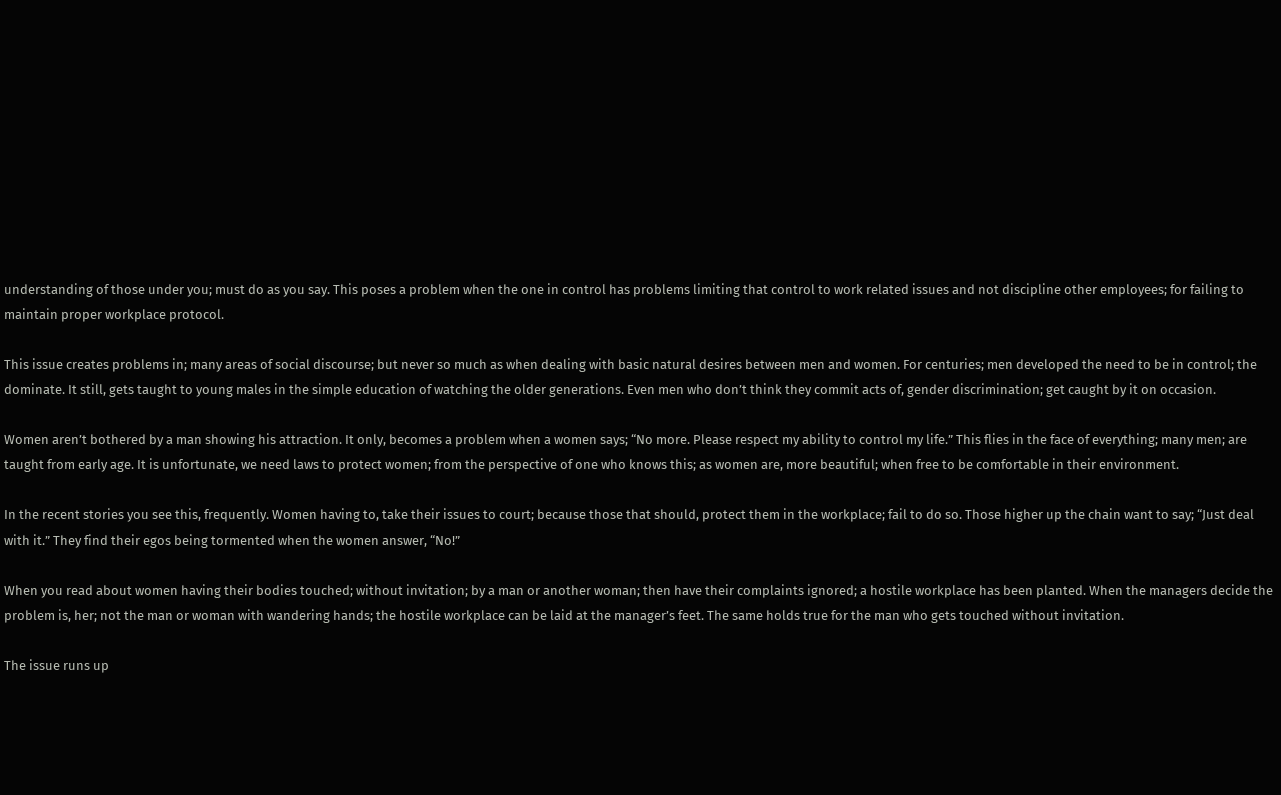understanding of those under you; must do as you say. This poses a problem when the one in control has problems limiting that control to work related issues and not discipline other employees; for failing to maintain proper workplace protocol.

This issue creates problems in; many areas of social discourse; but never so much as when dealing with basic natural desires between men and women. For centuries; men developed the need to be in control; the dominate. It still, gets taught to young males in the simple education of watching the older generations. Even men who don’t think they commit acts of, gender discrimination; get caught by it on occasion.

Women aren’t bothered by a man showing his attraction. It only, becomes a problem when a women says; “No more. Please respect my ability to control my life.” This flies in the face of everything; many men; are taught from early age. It is unfortunate, we need laws to protect women; from the perspective of one who knows this; as women are, more beautiful; when free to be comfortable in their environment.

In the recent stories you see this, frequently. Women having to, take their issues to court; because those that should, protect them in the workplace; fail to do so. Those higher up the chain want to say; “Just deal with it.” They find their egos being tormented when the women answer, “No!”

When you read about women having their bodies touched; without invitation; by a man or another woman; then have their complaints ignored; a hostile workplace has been planted. When the managers decide the problem is, her; not the man or woman with wandering hands; the hostile workplace can be laid at the manager’s feet. The same holds true for the man who gets touched without invitation.

The issue runs up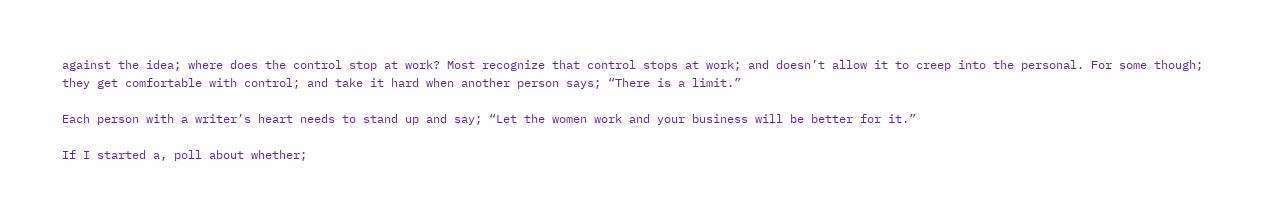against the idea; where does the control stop at work? Most recognize that control stops at work; and doesn’t allow it to creep into the personal. For some though; they get comfortable with control; and take it hard when another person says; “There is a limit.”

Each person with a writer’s heart needs to stand up and say; “Let the women work and your business will be better for it.”

If I started a, poll about whether;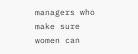managers who make sure women can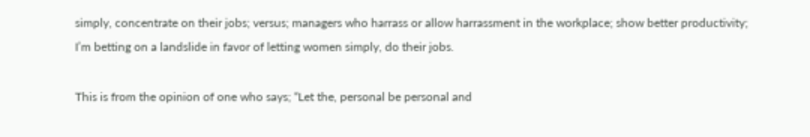simply, concentrate on their jobs; versus; managers who harrass or allow harrassment in the workplace; show better productivity; I’m betting on a landslide in favor of letting women simply, do their jobs.

This is from the opinion of one who says; “Let the, personal be personal and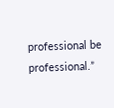professional be professional.”